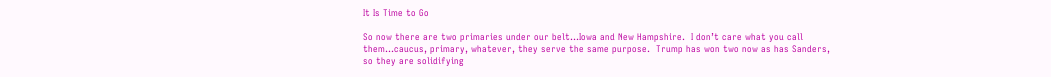It Is Time to Go

So now there are two primaries under our belt…Iowa and New Hampshire.  I don’t care what you call them…caucus, primary, whatever, they serve the same purpose.  Trump has won two now as has Sanders, so they are solidifying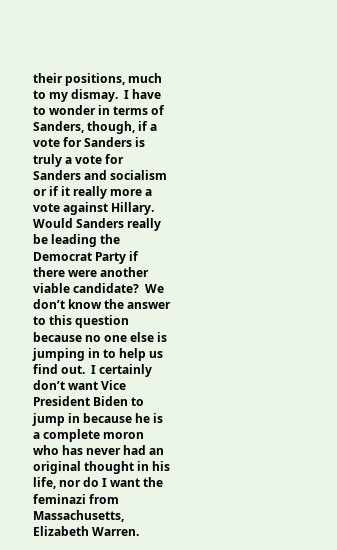their positions, much to my dismay.  I have to wonder in terms of Sanders, though, if a vote for Sanders is truly a vote for Sanders and socialism or if it really more a vote against Hillary.  Would Sanders really be leading the Democrat Party if there were another viable candidate?  We don’t know the answer to this question because no one else is jumping in to help us find out.  I certainly don’t want Vice President Biden to jump in because he is a complete moron who has never had an original thought in his life, nor do I want the feminazi from Massachusetts, Elizabeth Warren.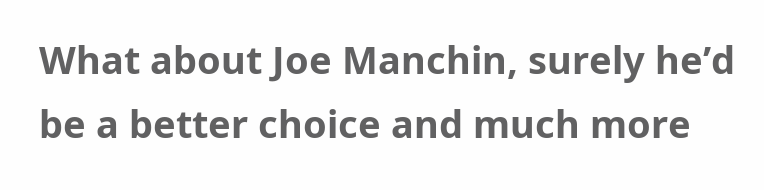What about Joe Manchin, surely he’d be a better choice and much more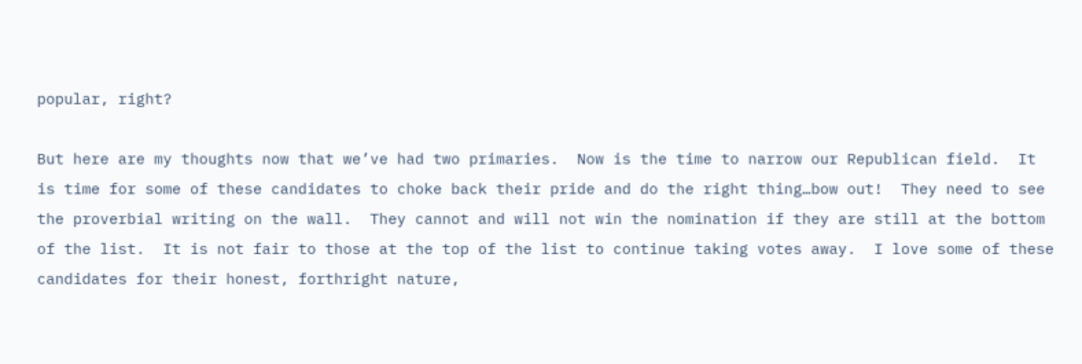popular, right?

But here are my thoughts now that we’ve had two primaries.  Now is the time to narrow our Republican field.  It is time for some of these candidates to choke back their pride and do the right thing…bow out!  They need to see the proverbial writing on the wall.  They cannot and will not win the nomination if they are still at the bottom of the list.  It is not fair to those at the top of the list to continue taking votes away.  I love some of these candidates for their honest, forthright nature,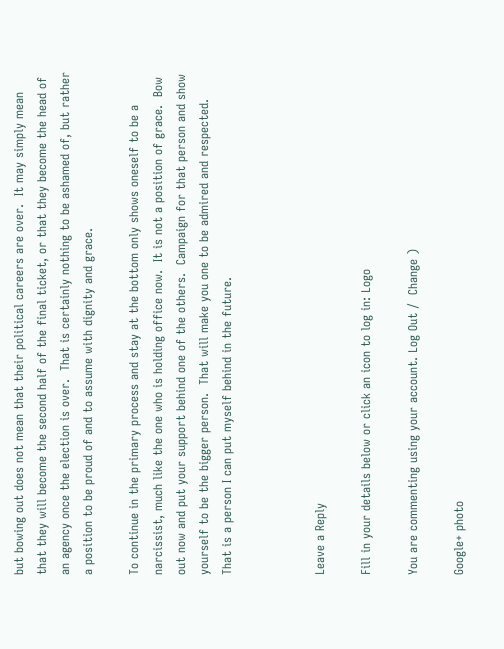but bowing out does not mean that their political careers are over.  It may simply mean that they will become the second half of the final ticket, or that they become the head of an agency once the election is over.  That is certainly nothing to be ashamed of, but rather a position to be proud of and to assume with dignity and grace.

To continue in the primary process and stay at the bottom only shows oneself to be a narcissist, much like the one who is holding office now.  It is not a position of grace.  Bow out now and put your support behind one of the others.  Campaign for that person and show yourself to be the bigger person.  That will make you one to be admired and respected.  That is a person I can put myself behind in the future.



Leave a Reply

Fill in your details below or click an icon to log in: Logo

You are commenting using your account. Log Out /  Change )

Google+ photo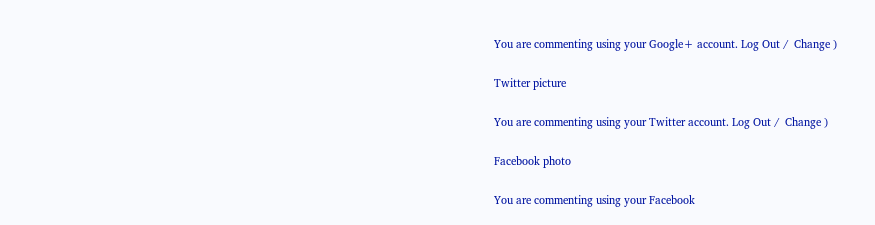You are commenting using your Google+ account. Log Out /  Change )

Twitter picture

You are commenting using your Twitter account. Log Out /  Change )

Facebook photo

You are commenting using your Facebook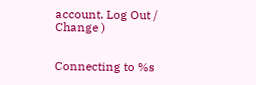account. Log Out /  Change )


Connecting to %s